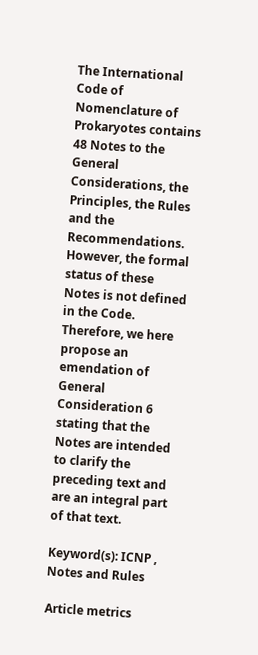The International Code of Nomenclature of Prokaryotes contains 48 Notes to the General Considerations, the Principles, the Rules and the Recommendations. However, the formal status of these Notes is not defined in the Code. Therefore, we here propose an emendation of General Consideration 6 stating that the Notes are intended to clarify the preceding text and are an integral part of that text.

Keyword(s): ICNP , Notes and Rules

Article metrics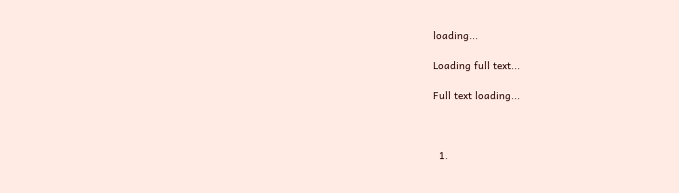loading...

Loading full text...

Full text loading...



  1.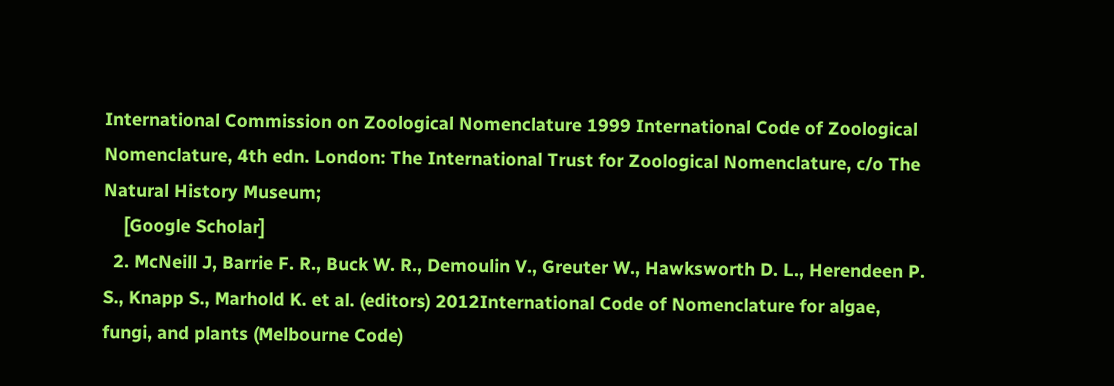International Commission on Zoological Nomenclature 1999 International Code of Zoological Nomenclature, 4th edn. London: The International Trust for Zoological Nomenclature, c/o The Natural History Museum;
    [Google Scholar]
  2. McNeill J, Barrie F. R., Buck W. R., Demoulin V., Greuter W., Hawksworth D. L., Herendeen P. S., Knapp S., Marhold K. et al. (editors) 2012International Code of Nomenclature for algae, fungi, and plants (Melbourne Code)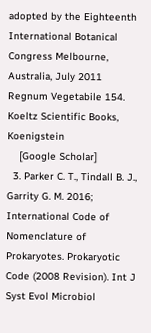adopted by the Eighteenth International Botanical Congress Melbourne, Australia, July 2011 Regnum Vegetabile 154. Koeltz Scientific Books, Koenigstein
    [Google Scholar]
  3. Parker C. T., Tindall B. J., Garrity G. M. 2016; International Code of Nomenclature of Prokaryotes. Prokaryotic Code (2008 Revision). Int J Syst Evol Microbiol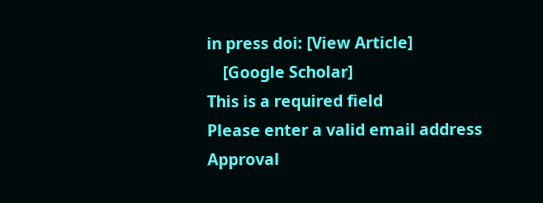in press doi: [View Article]
    [Google Scholar]
This is a required field
Please enter a valid email address
Approval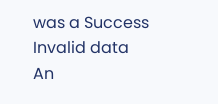was a Success
Invalid data
An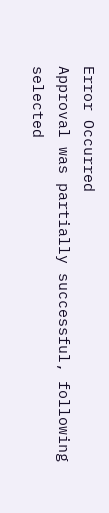Error Occurred
Approval was partially successful, following selected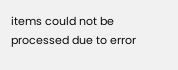items could not be processed due to error